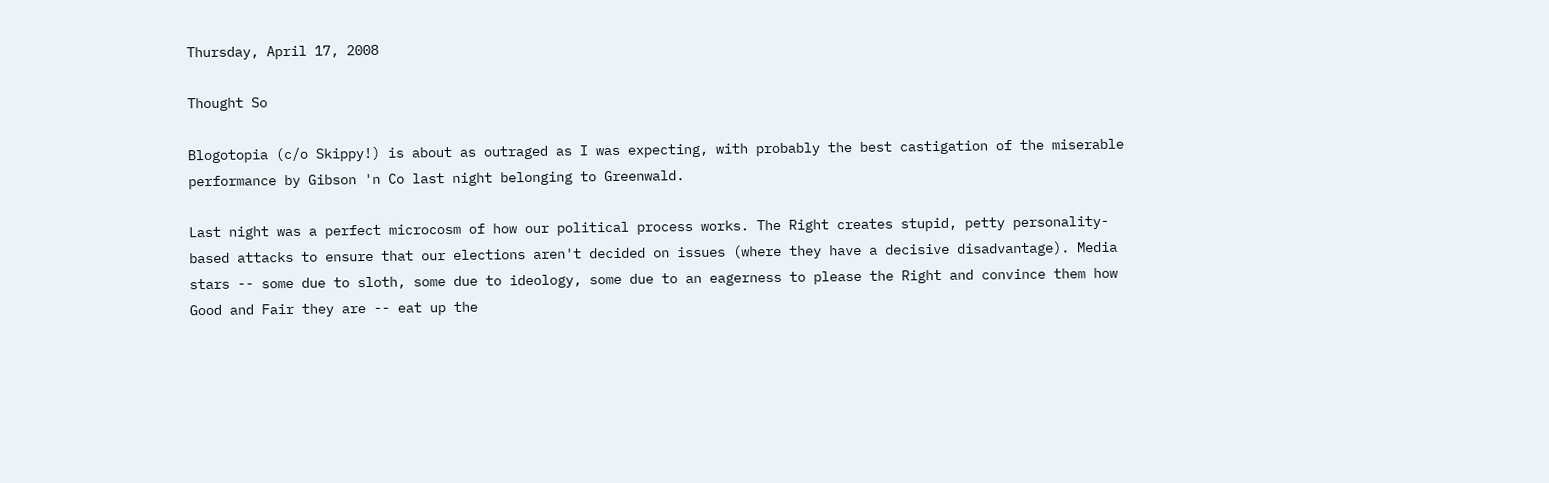Thursday, April 17, 2008

Thought So

Blogotopia (c/o Skippy!) is about as outraged as I was expecting, with probably the best castigation of the miserable performance by Gibson 'n Co last night belonging to Greenwald.

Last night was a perfect microcosm of how our political process works. The Right creates stupid, petty personality-based attacks to ensure that our elections aren't decided on issues (where they have a decisive disadvantage). Media stars -- some due to sloth, some due to ideology, some due to an eagerness to please the Right and convince them how Good and Fair they are -- eat up the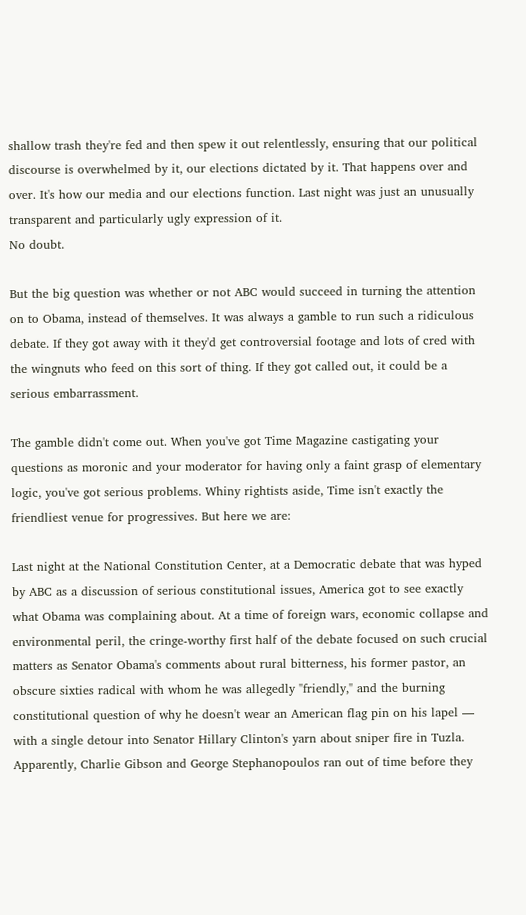shallow trash they're fed and then spew it out relentlessly, ensuring that our political discourse is overwhelmed by it, our elections dictated by it. That happens over and over. It's how our media and our elections function. Last night was just an unusually transparent and particularly ugly expression of it.
No doubt.

But the big question was whether or not ABC would succeed in turning the attention on to Obama, instead of themselves. It was always a gamble to run such a ridiculous debate. If they got away with it they'd get controversial footage and lots of cred with the wingnuts who feed on this sort of thing. If they got called out, it could be a serious embarrassment.

The gamble didn't come out. When you've got Time Magazine castigating your questions as moronic and your moderator for having only a faint grasp of elementary logic, you've got serious problems. Whiny rightists aside, Time isn't exactly the friendliest venue for progressives. But here we are:

Last night at the National Constitution Center, at a Democratic debate that was hyped by ABC as a discussion of serious constitutional issues, America got to see exactly what Obama was complaining about. At a time of foreign wars, economic collapse and environmental peril, the cringe-worthy first half of the debate focused on such crucial matters as Senator Obama's comments about rural bitterness, his former pastor, an obscure sixties radical with whom he was allegedly "friendly," and the burning constitutional question of why he doesn't wear an American flag pin on his lapel — with a single detour into Senator Hillary Clinton's yarn about sniper fire in Tuzla. Apparently, Charlie Gibson and George Stephanopoulos ran out of time before they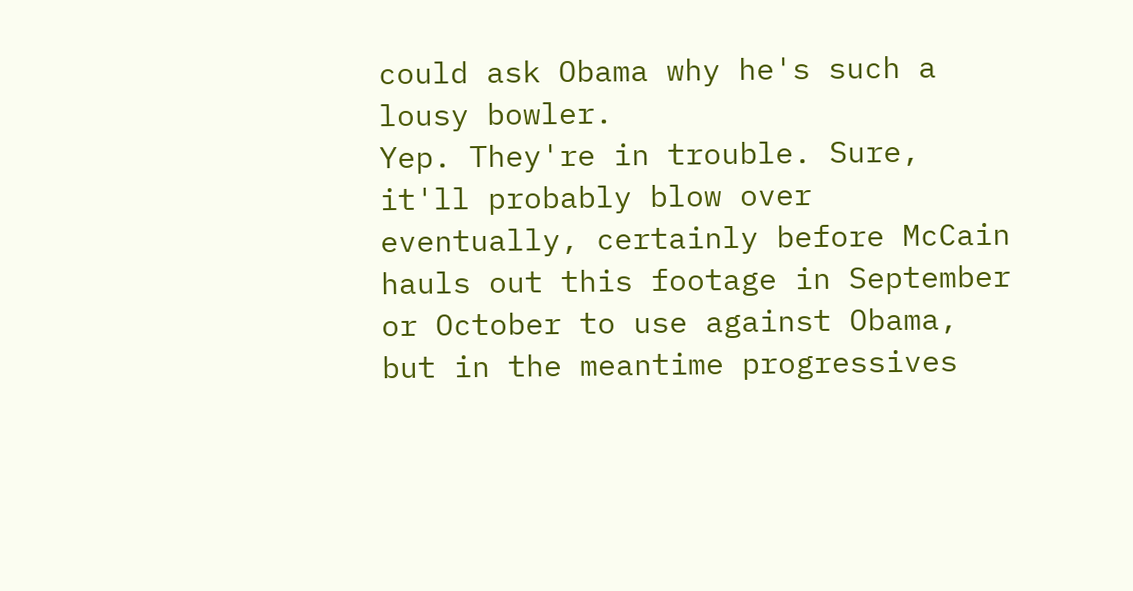could ask Obama why he's such a lousy bowler.
Yep. They're in trouble. Sure, it'll probably blow over eventually, certainly before McCain hauls out this footage in September or October to use against Obama, but in the meantime progressives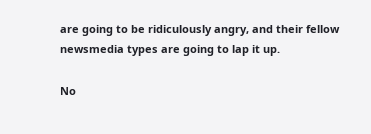are going to be ridiculously angry, and their fellow newsmedia types are going to lap it up.

No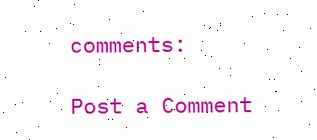comments:

Post a Comment